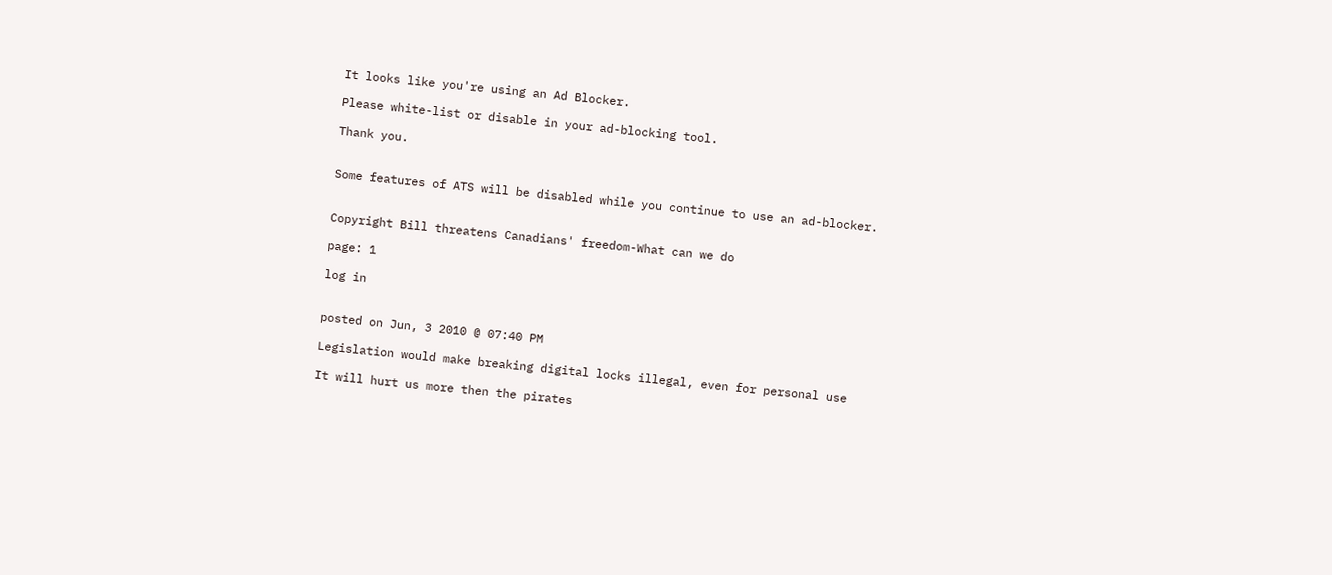It looks like you're using an Ad Blocker.

Please white-list or disable in your ad-blocking tool.

Thank you.


Some features of ATS will be disabled while you continue to use an ad-blocker.


Copyright Bill threatens Canadians' freedom-What can we do

page: 1

log in


posted on Jun, 3 2010 @ 07:40 PM

Legislation would make breaking digital locks illegal, even for personal use

It will hurt us more then the pirates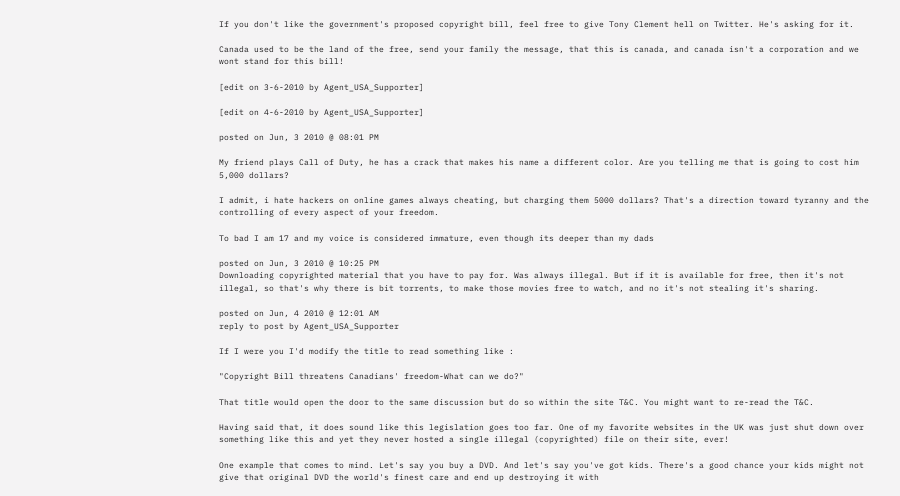If you don't like the government's proposed copyright bill, feel free to give Tony Clement hell on Twitter. He's asking for it.

Canada used to be the land of the free, send your family the message, that this is canada, and canada isn't a corporation and we wont stand for this bill!

[edit on 3-6-2010 by Agent_USA_Supporter]

[edit on 4-6-2010 by Agent_USA_Supporter]

posted on Jun, 3 2010 @ 08:01 PM

My friend plays Call of Duty, he has a crack that makes his name a different color. Are you telling me that is going to cost him 5,000 dollars?

I admit, i hate hackers on online games always cheating, but charging them 5000 dollars? That's a direction toward tyranny and the controlling of every aspect of your freedom.

To bad I am 17 and my voice is considered immature, even though its deeper than my dads

posted on Jun, 3 2010 @ 10:25 PM
Downloading copyrighted material that you have to pay for. Was always illegal. But if it is available for free, then it's not illegal, so that's why there is bit torrents, to make those movies free to watch, and no it's not stealing it's sharing.

posted on Jun, 4 2010 @ 12:01 AM
reply to post by Agent_USA_Supporter

If I were you I'd modify the title to read something like :

"Copyright Bill threatens Canadians' freedom-What can we do?"

That title would open the door to the same discussion but do so within the site T&C. You might want to re-read the T&C.

Having said that, it does sound like this legislation goes too far. One of my favorite websites in the UK was just shut down over something like this and yet they never hosted a single illegal (copyrighted) file on their site, ever!

One example that comes to mind. Let's say you buy a DVD. And let's say you've got kids. There's a good chance your kids might not give that original DVD the world's finest care and end up destroying it with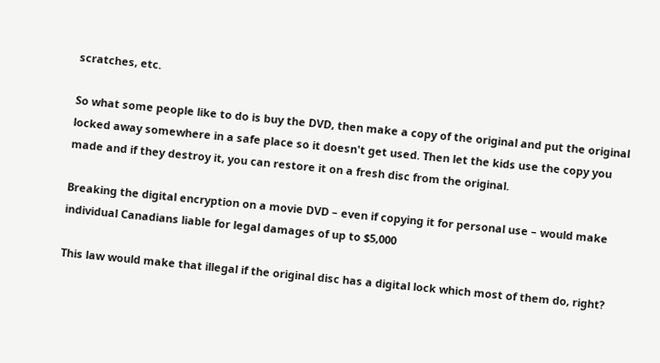scratches, etc.

So what some people like to do is buy the DVD, then make a copy of the original and put the original locked away somewhere in a safe place so it doesn't get used. Then let the kids use the copy you made and if they destroy it, you can restore it on a fresh disc from the original.

Breaking the digital encryption on a movie DVD – even if copying it for personal use – would make individual Canadians liable for legal damages of up to $5,000

This law would make that illegal if the original disc has a digital lock which most of them do, right?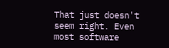That just doesn't seem right. Even most software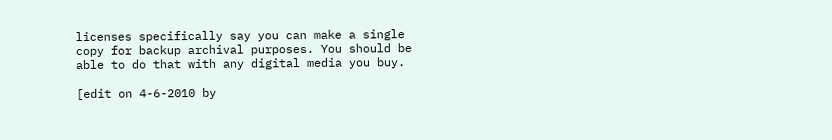licenses specifically say you can make a single copy for backup archival purposes. You should be able to do that with any digital media you buy.

[edit on 4-6-2010 by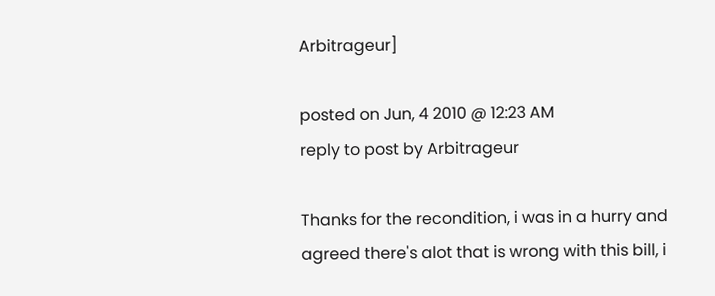Arbitrageur]

posted on Jun, 4 2010 @ 12:23 AM
reply to post by Arbitrageur

Thanks for the recondition, i was in a hurry and agreed there's alot that is wrong with this bill, i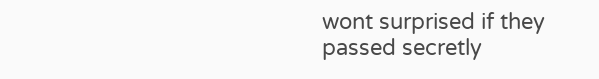wont surprised if they passed secretly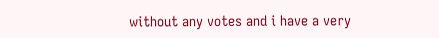without any votes and i have a very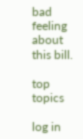bad feeling about this bill.

top topics

log in